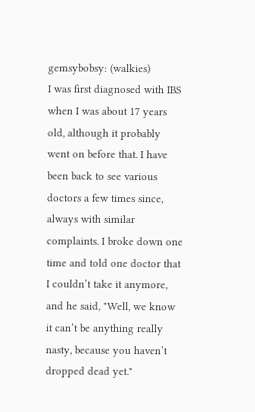gemsybobsy: (walkies)
I was first diagnosed with IBS when I was about 17 years old, although it probably went on before that. I have been back to see various doctors a few times since, always with similar complaints. I broke down one time and told one doctor that I couldn’t take it anymore, and he said, "Well, we know it can’t be anything really nasty, because you haven’t dropped dead yet."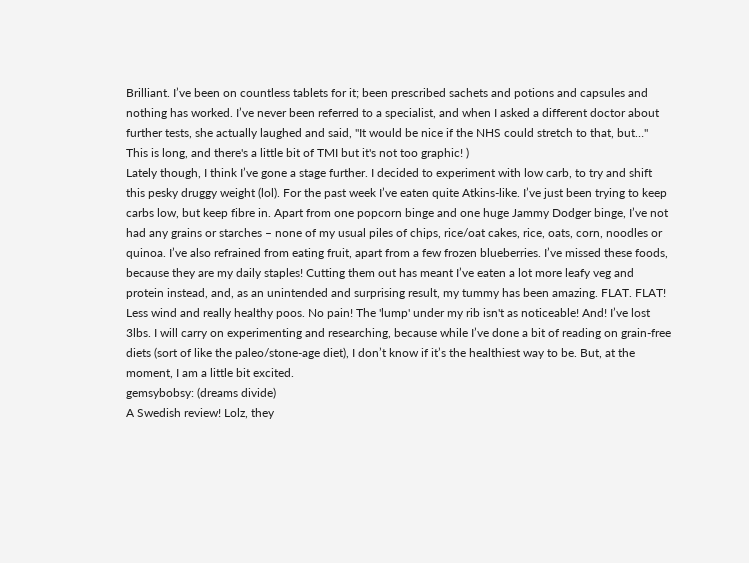Brilliant. I’ve been on countless tablets for it; been prescribed sachets and potions and capsules and nothing has worked. I’ve never been referred to a specialist, and when I asked a different doctor about further tests, she actually laughed and said, "It would be nice if the NHS could stretch to that, but…"
This is long, and there's a little bit of TMI but it's not too graphic! )
Lately though, I think I’ve gone a stage further. I decided to experiment with low carb, to try and shift this pesky druggy weight (lol). For the past week I’ve eaten quite Atkins-like. I’ve just been trying to keep carbs low, but keep fibre in. Apart from one popcorn binge and one huge Jammy Dodger binge, I’ve not had any grains or starches – none of my usual piles of chips, rice/oat cakes, rice, oats, corn, noodles or quinoa. I’ve also refrained from eating fruit, apart from a few frozen blueberries. I’ve missed these foods, because they are my daily staples! Cutting them out has meant I’ve eaten a lot more leafy veg and protein instead, and, as an unintended and surprising result, my tummy has been amazing. FLAT. FLAT! Less wind and really healthy poos. No pain! The 'lump' under my rib isn't as noticeable! And! I’ve lost 3lbs. I will carry on experimenting and researching, because while I’ve done a bit of reading on grain-free diets (sort of like the paleo/stone-age diet), I don’t know if it’s the healthiest way to be. But, at the moment, I am a little bit excited.
gemsybobsy: (dreams divide)
A Swedish review! Lolz, they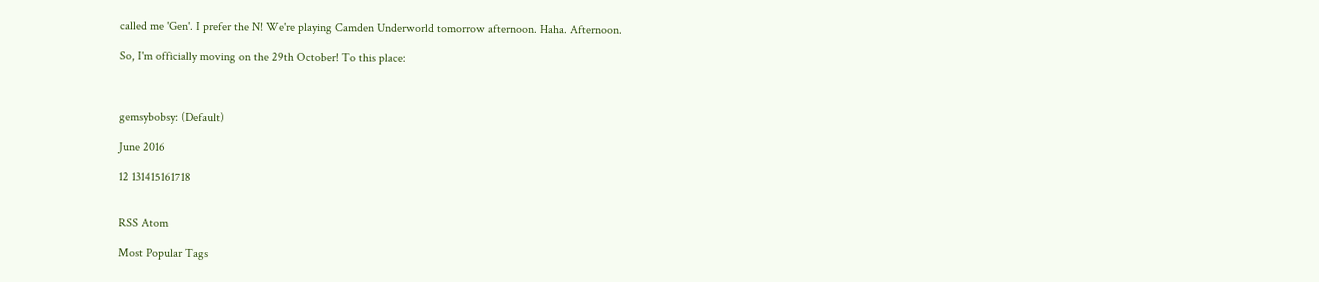called me 'Gen'. I prefer the N! We're playing Camden Underworld tomorrow afternoon. Haha. Afternoon.

So, I'm officially moving on the 29th October! To this place:



gemsybobsy: (Default)

June 2016

12 131415161718


RSS Atom

Most Popular Tags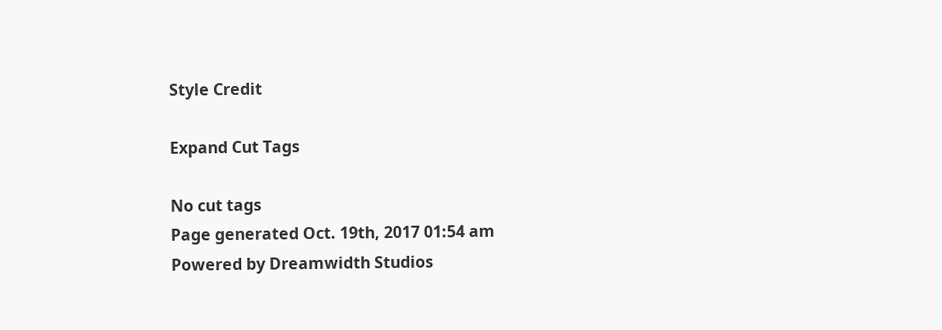Style Credit

Expand Cut Tags

No cut tags
Page generated Oct. 19th, 2017 01:54 am
Powered by Dreamwidth Studios